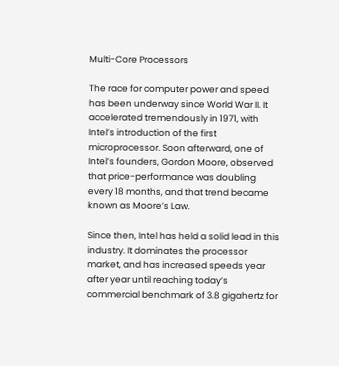Multi-Core Processors

The race for computer power and speed has been underway since World War II. It accelerated tremendously in 1971, with Intel’s introduction of the first microprocessor. Soon afterward, one of Intel’s founders, Gordon Moore, observed that price-performance was doubling every 18 months, and that trend became known as Moore’s Law.

Since then, Intel has held a solid lead in this industry. It dominates the processor market, and has increased speeds year after year until reaching today’s commercial benchmark of 3.8 gigahertz for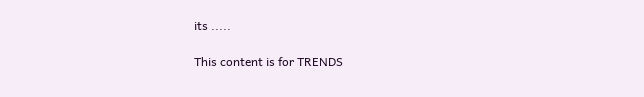its .....

This content is for TRENDS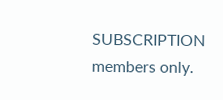SUBSCRIPTION members only.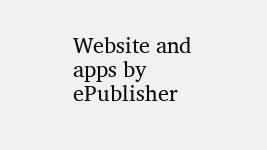Website and apps by ePublisher